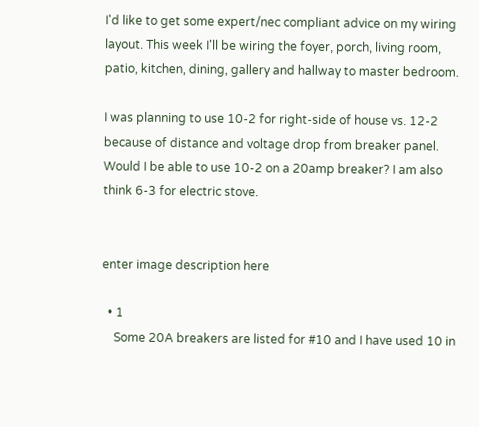I'd like to get some expert/nec compliant advice on my wiring layout. This week I'll be wiring the foyer, porch, living room, patio, kitchen, dining, gallery and hallway to master bedroom.

I was planning to use 10-2 for right-side of house vs. 12-2 because of distance and voltage drop from breaker panel. Would I be able to use 10-2 on a 20amp breaker? I am also think 6-3 for electric stove.


enter image description here

  • 1
    Some 20A breakers are listed for #10 and I have used 10 in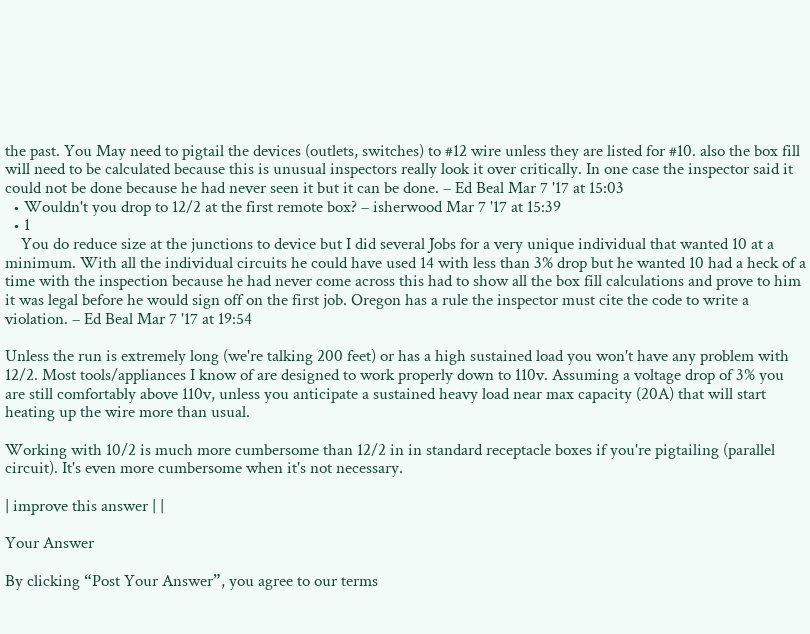the past. You May need to pigtail the devices (outlets, switches) to #12 wire unless they are listed for #10. also the box fill will need to be calculated because this is unusual inspectors really look it over critically. In one case the inspector said it could not be done because he had never seen it but it can be done. – Ed Beal Mar 7 '17 at 15:03
  • Wouldn't you drop to 12/2 at the first remote box? – isherwood Mar 7 '17 at 15:39
  • 1
    You do reduce size at the junctions to device but I did several Jobs for a very unique individual that wanted 10 at a minimum. With all the individual circuits he could have used 14 with less than 3% drop but he wanted 10 had a heck of a time with the inspection because he had never come across this had to show all the box fill calculations and prove to him it was legal before he would sign off on the first job. Oregon has a rule the inspector must cite the code to write a violation. – Ed Beal Mar 7 '17 at 19:54

Unless the run is extremely long (we're talking 200 feet) or has a high sustained load you won't have any problem with 12/2. Most tools/appliances I know of are designed to work properly down to 110v. Assuming a voltage drop of 3% you are still comfortably above 110v, unless you anticipate a sustained heavy load near max capacity (20A) that will start heating up the wire more than usual.

Working with 10/2 is much more cumbersome than 12/2 in in standard receptacle boxes if you're pigtailing (parallel circuit). It's even more cumbersome when it's not necessary.

| improve this answer | |

Your Answer

By clicking “Post Your Answer”, you agree to our terms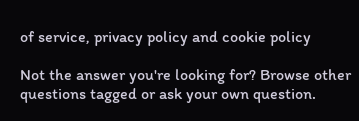of service, privacy policy and cookie policy

Not the answer you're looking for? Browse other questions tagged or ask your own question.